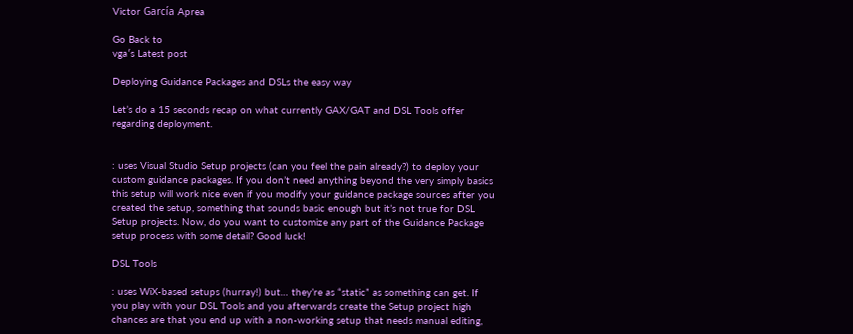Victor García Aprea

Go Back to
vga′s Latest post

Deploying Guidance Packages and DSLs the easy way

Let’s do a 15 seconds recap on what currently GAX/GAT and DSL Tools offer regarding deployment.


: uses Visual Studio Setup projects (can you feel the pain already?) to deploy your custom guidance packages. If you don’t need anything beyond the very simply basics this setup will work nice even if you modify your guidance package sources after you created the setup, something that sounds basic enough but it’s not true for DSL Setup projects. Now, do you want to customize any part of the Guidance Package setup process with some detail? Good luck!

DSL Tools

: uses WiX-based setups (hurray!) but… they’re as “static” as something can get. If you play with your DSL Tools and you afterwards create the Setup project high chances are that you end up with a non-working setup that needs manual editing,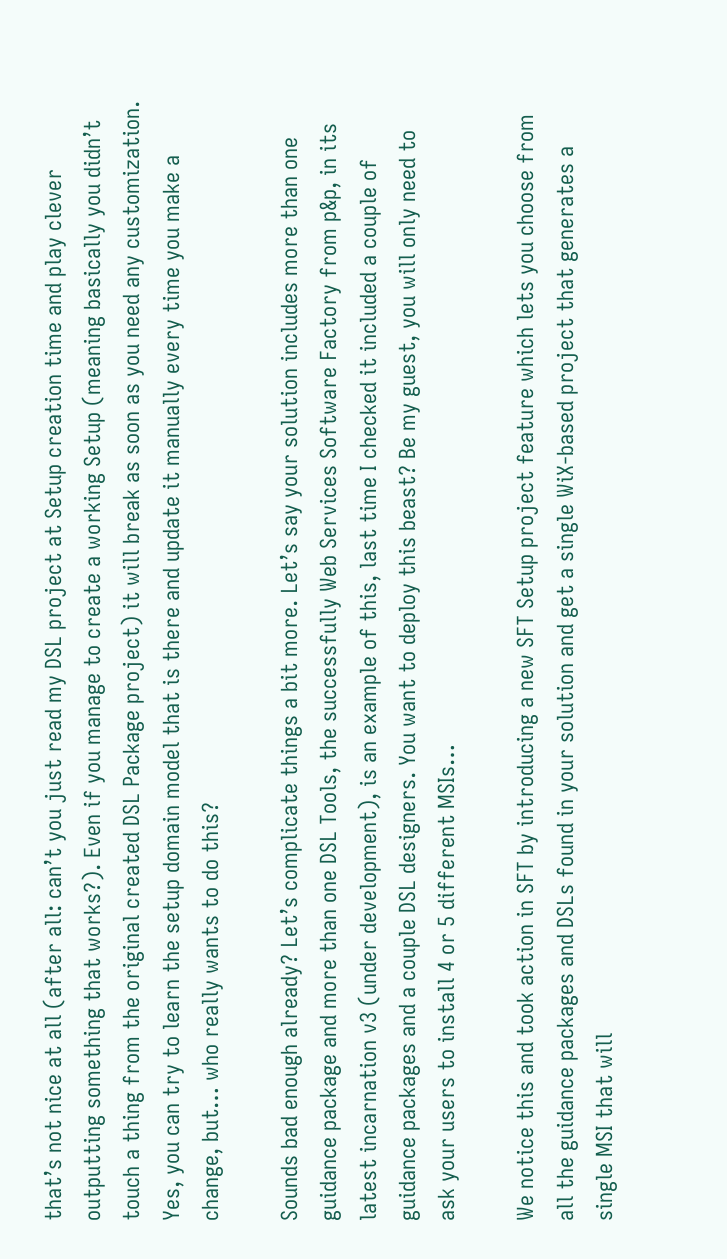that’s not nice at all (after all: can’t you just read my DSL project at Setup creation time and play clever outputting something that works?). Even if you manage to create a working Setup (meaning basically you didn’t touch a thing from the original created DSL Package project) it will break as soon as you need any customization. Yes, you can try to learn the setup domain model that is there and update it manually every time you make a change, but… who really wants to do this?

Sounds bad enough already? Let’s complicate things a bit more. Let’s say your solution includes more than one guidance package and more than one DSL Tools, the successfully Web Services Software Factory from p&p, in its latest incarnation v3 (under development), is an example of this, last time I checked it included a couple of guidance packages and a couple DSL designers. You want to deploy this beast? Be my guest, you will only need to ask your users to install 4 or 5 different MSIs…

We notice this and took action in SFT by introducing a new SFT Setup project feature which lets you choose from all the guidance packages and DSLs found in your solution and get a single WiX-based project that generates a single MSI that will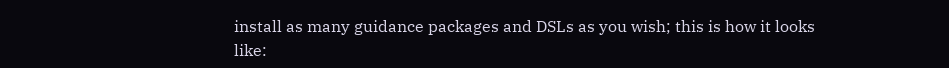install as many guidance packages and DSLs as you wish; this is how it looks like: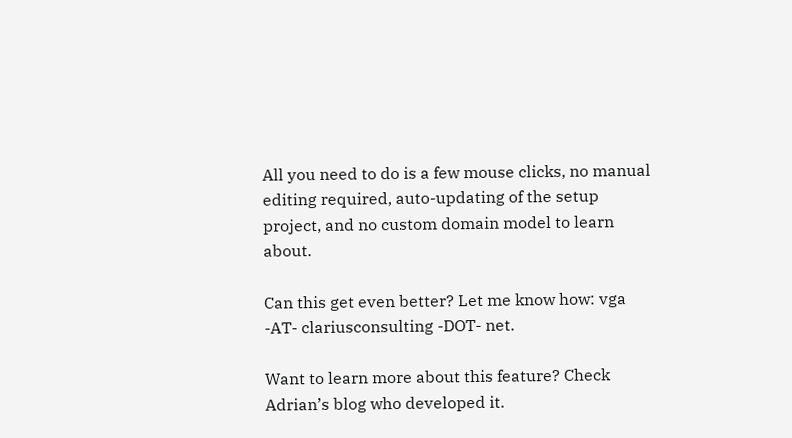All you need to do is a few mouse clicks, no manual editing required, auto-updating of the setup project, and no custom domain model to learn about.

Can this get even better? Let me know how: vga -AT- clariusconsulting -DOT- net.

Want to learn more about this feature? Check Adrian’s blog who developed it.